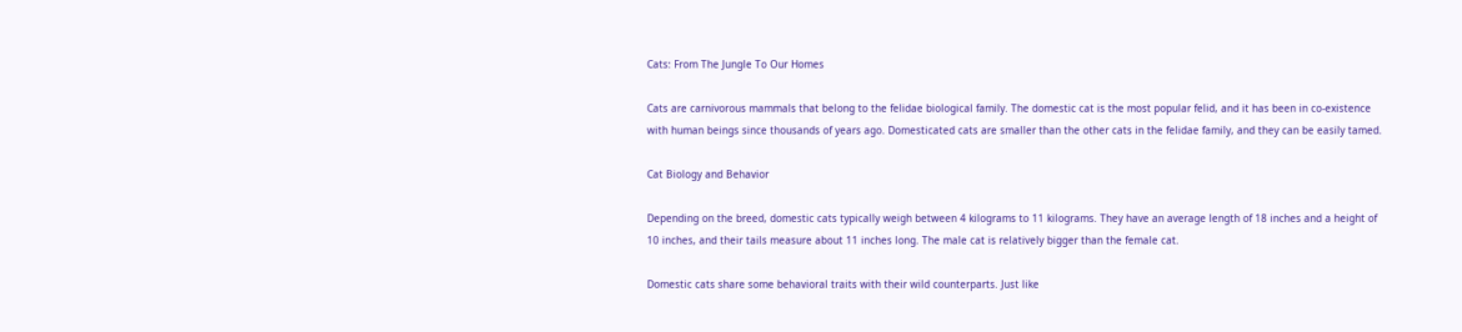Cats: From The Jungle To Our Homes

Cats are carnivorous mammals that belong to the felidae biological family. The domestic cat is the most popular felid, and it has been in co-existence with human beings since thousands of years ago. Domesticated cats are smaller than the other cats in the felidae family, and they can be easily tamed.

Cat Biology and Behavior

Depending on the breed, domestic cats typically weigh between 4 kilograms to 11 kilograms. They have an average length of 18 inches and a height of 10 inches, and their tails measure about 11 inches long. The male cat is relatively bigger than the female cat.

Domestic cats share some behavioral traits with their wild counterparts. Just like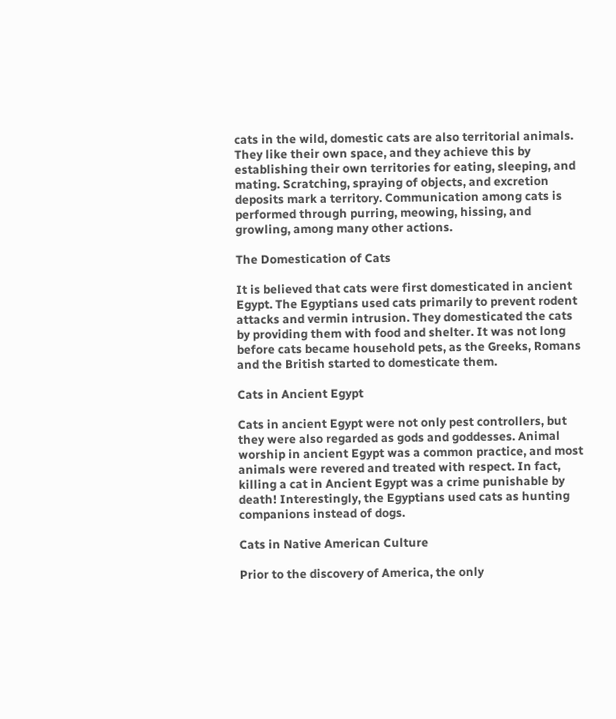cats in the wild, domestic cats are also territorial animals. They like their own space, and they achieve this by establishing their own territories for eating, sleeping, and mating. Scratching, spraying of objects, and excretion deposits mark a territory. Communication among cats is performed through purring, meowing, hissing, and growling, among many other actions.

The Domestication of Cats

It is believed that cats were first domesticated in ancient Egypt. The Egyptians used cats primarily to prevent rodent attacks and vermin intrusion. They domesticated the cats by providing them with food and shelter. It was not long before cats became household pets, as the Greeks, Romans and the British started to domesticate them.

Cats in Ancient Egypt

Cats in ancient Egypt were not only pest controllers, but they were also regarded as gods and goddesses. Animal worship in ancient Egypt was a common practice, and most animals were revered and treated with respect. In fact, killing a cat in Ancient Egypt was a crime punishable by death! Interestingly, the Egyptians used cats as hunting companions instead of dogs.

Cats in Native American Culture

Prior to the discovery of America, the only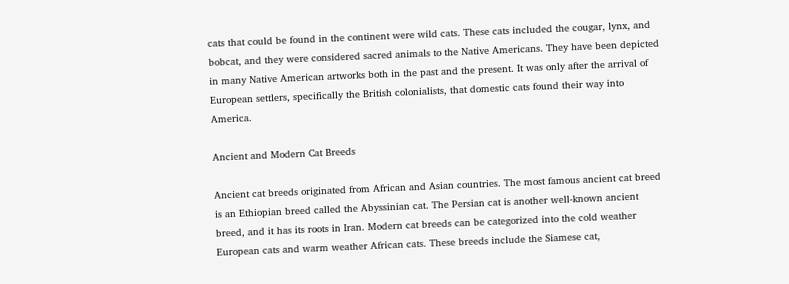cats that could be found in the continent were wild cats. These cats included the cougar, lynx, and bobcat, and they were considered sacred animals to the Native Americans. They have been depicted in many Native American artworks both in the past and the present. It was only after the arrival of European settlers, specifically the British colonialists, that domestic cats found their way into America.

Ancient and Modern Cat Breeds

Ancient cat breeds originated from African and Asian countries. The most famous ancient cat breed is an Ethiopian breed called the Abyssinian cat. The Persian cat is another well-known ancient breed, and it has its roots in Iran. Modern cat breeds can be categorized into the cold weather European cats and warm weather African cats. These breeds include the Siamese cat,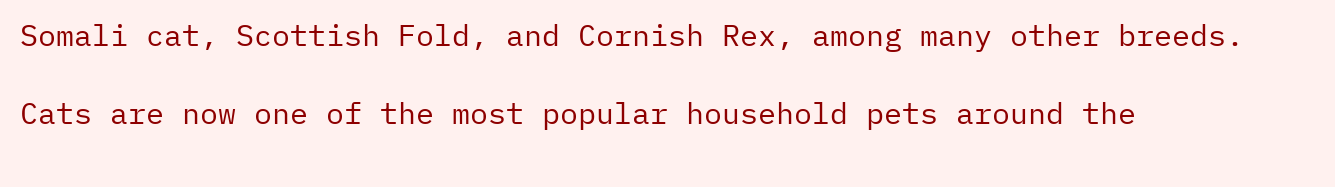Somali cat, Scottish Fold, and Cornish Rex, among many other breeds.

Cats are now one of the most popular household pets around the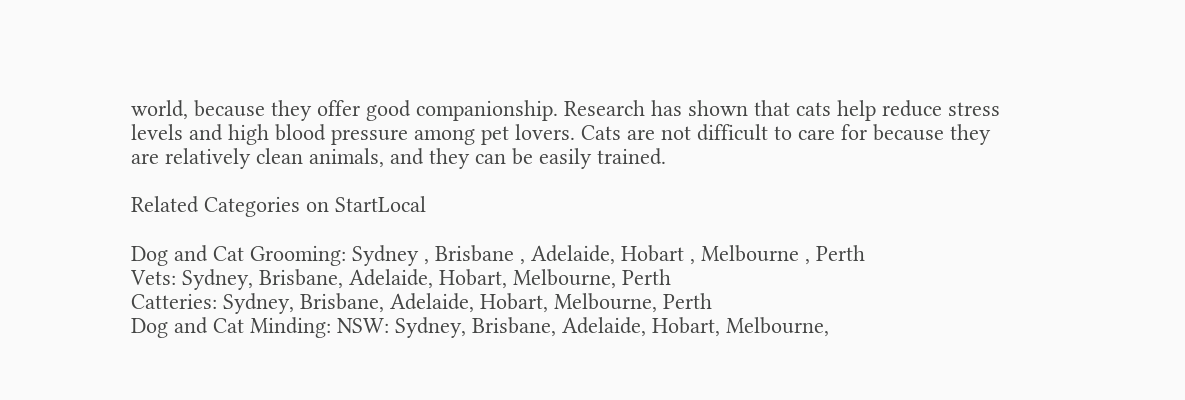world, because they offer good companionship. Research has shown that cats help reduce stress levels and high blood pressure among pet lovers. Cats are not difficult to care for because they are relatively clean animals, and they can be easily trained.

Related Categories on StartLocal

Dog and Cat Grooming: Sydney , Brisbane , Adelaide, Hobart , Melbourne , Perth
Vets: Sydney, Brisbane, Adelaide, Hobart, Melbourne, Perth
Catteries: Sydney, Brisbane, Adelaide, Hobart, Melbourne, Perth
Dog and Cat Minding: NSW: Sydney, Brisbane, Adelaide, Hobart, Melbourne,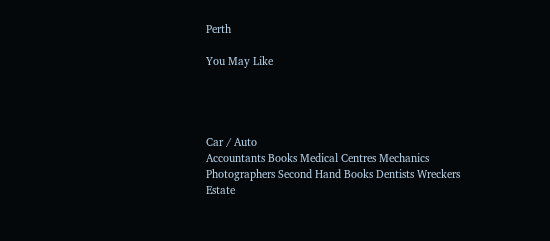Perth

You May Like




Car / Auto
Accountants Books Medical Centres Mechanics
Photographers Second Hand Books Dentists Wreckers
Estate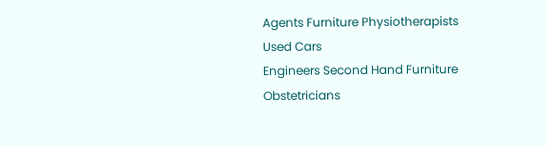Agents Furniture Physiotherapists Used Cars
Engineers Second Hand Furniture Obstetricians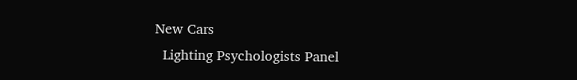New Cars
  Lighting Psychologists Panel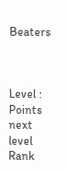Beaters



Level :
Points next level Rank